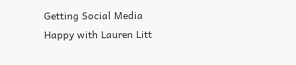Getting Social Media Happy with Lauren Litt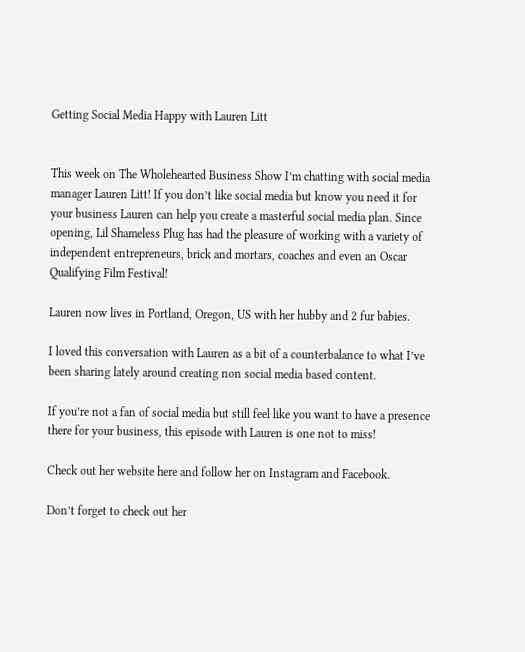Getting Social Media Happy with Lauren Litt


This week on The Wholehearted Business Show I’m chatting with social media manager Lauren Litt! If you don’t like social media but know you need it for your business Lauren can help you create a masterful social media plan. Since opening, Lil Shameless Plug has had the pleasure of working with a variety of independent entrepreneurs, brick and mortars, coaches and even an Oscar Qualifying Film Festival!

Lauren now lives in Portland, Oregon, US with her hubby and 2 fur babies.

I loved this conversation with Lauren as a bit of a counterbalance to what I’ve been sharing lately around creating non social media based content.

If you’re not a fan of social media but still feel like you want to have a presence there for your business, this episode with Lauren is one not to miss!

Check out her website here and follow her on Instagram and Facebook.

Don’t forget to check out her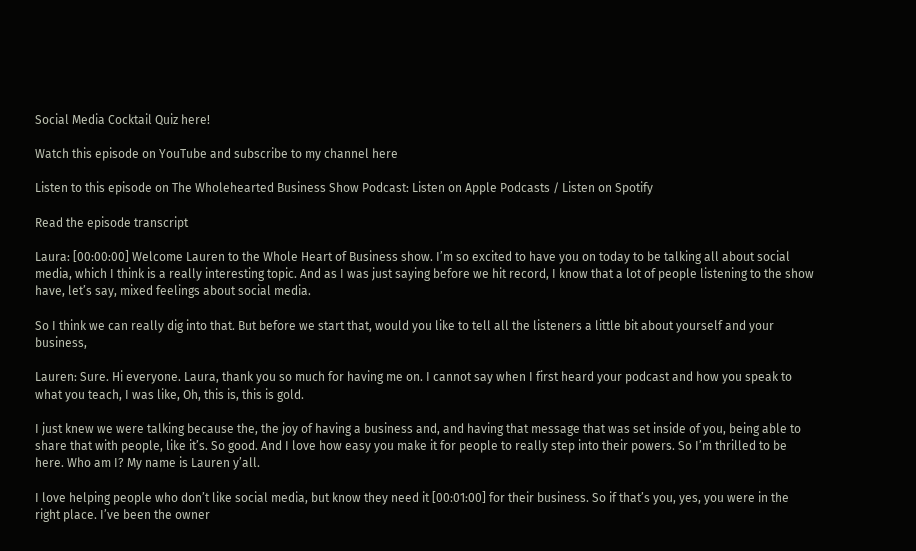Social Media Cocktail Quiz here!

Watch this episode on YouTube and subscribe to my channel here

Listen to this episode on The Wholehearted Business Show Podcast: Listen on Apple Podcasts / Listen on Spotify

Read the episode transcript

Laura: [00:00:00] Welcome Lauren to the Whole Heart of Business show. I’m so excited to have you on today to be talking all about social media, which I think is a really interesting topic. And as I was just saying before we hit record, I know that a lot of people listening to the show have, let’s say, mixed feelings about social media.

So I think we can really dig into that. But before we start that, would you like to tell all the listeners a little bit about yourself and your business,

Lauren: Sure. Hi everyone. Laura, thank you so much for having me on. I cannot say when I first heard your podcast and how you speak to what you teach, I was like, Oh, this is, this is gold.

I just knew we were talking because the, the joy of having a business and, and having that message that was set inside of you, being able to share that with people, like it’s. So good. And I love how easy you make it for people to really step into their powers. So I’m thrilled to be here. Who am I? My name is Lauren y’all.

I love helping people who don’t like social media, but know they need it [00:01:00] for their business. So if that’s you, yes, you were in the right place. I’ve been the owner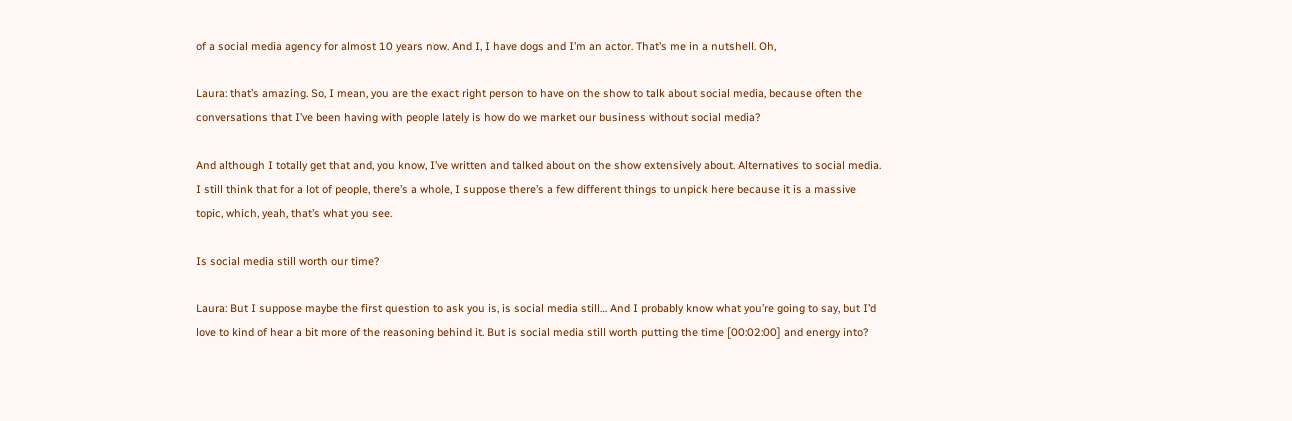of a social media agency for almost 10 years now. And I, I have dogs and I’m an actor. That’s me in a nutshell. Oh,

Laura: that’s amazing. So, I mean, you are the exact right person to have on the show to talk about social media, because often the conversations that I’ve been having with people lately is how do we market our business without social media?

And although I totally get that and, you know, I’ve written and talked about on the show extensively about. Alternatives to social media. I still think that for a lot of people, there’s a whole, I suppose there’s a few different things to unpick here because it is a massive topic, which, yeah, that’s what you see.

Is social media still worth our time?

Laura: But I suppose maybe the first question to ask you is, is social media still… And I probably know what you’re going to say, but I’d love to kind of hear a bit more of the reasoning behind it. But is social media still worth putting the time [00:02:00] and energy into?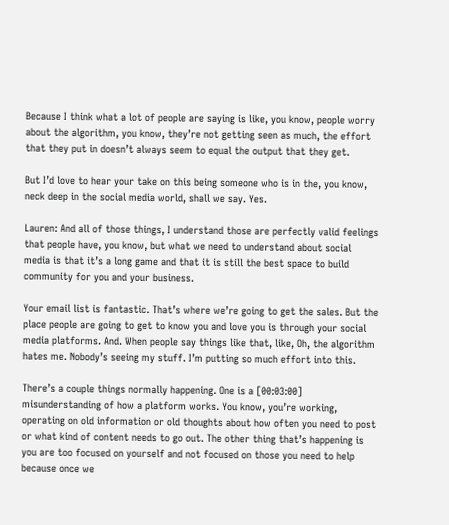Because I think what a lot of people are saying is like, you know, people worry about the algorithm, you know, they’re not getting seen as much, the effort that they put in doesn’t always seem to equal the output that they get.

But I’d love to hear your take on this being someone who is in the, you know, neck deep in the social media world, shall we say. Yes.

Lauren: And all of those things, I understand those are perfectly valid feelings that people have, you know, but what we need to understand about social media is that it’s a long game and that it is still the best space to build community for you and your business.

Your email list is fantastic. That’s where we’re going to get the sales. But the place people are going to get to know you and love you is through your social media platforms. And. When people say things like that, like, Oh, the algorithm hates me. Nobody’s seeing my stuff. I’m putting so much effort into this.

There’s a couple things normally happening. One is a [00:03:00] misunderstanding of how a platform works. You know, you’re working, operating on old information or old thoughts about how often you need to post or what kind of content needs to go out. The other thing that’s happening is you are too focused on yourself and not focused on those you need to help because once we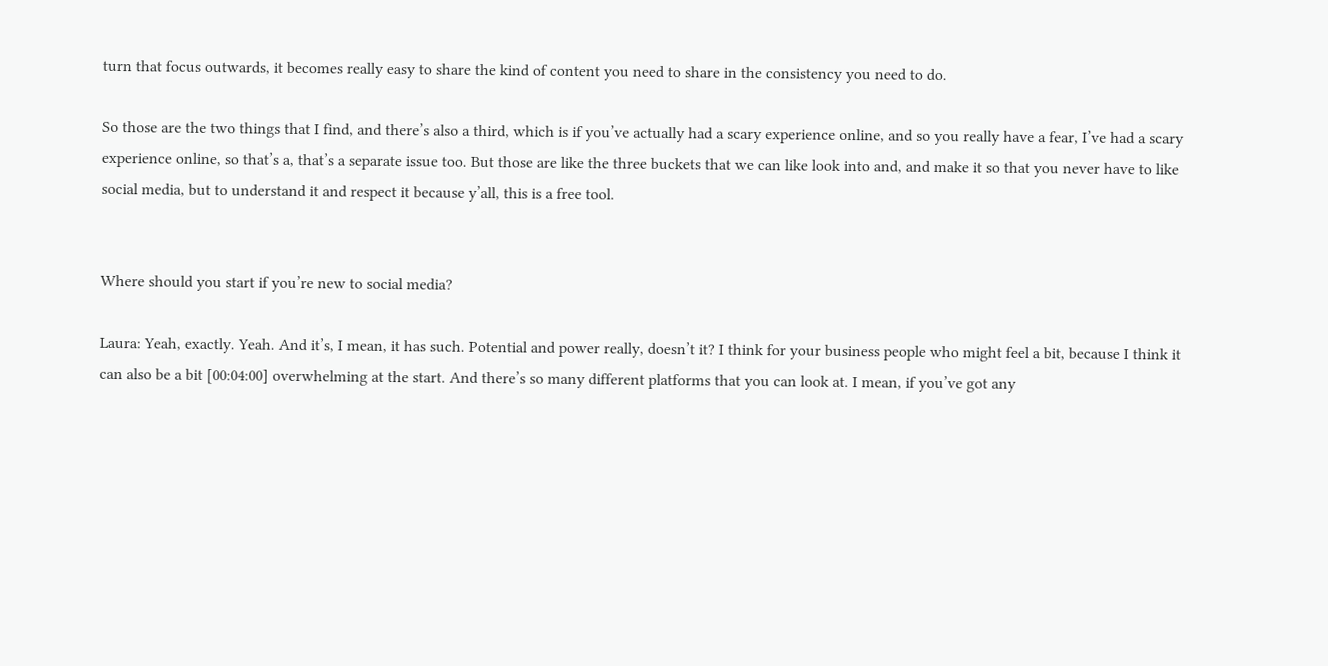turn that focus outwards, it becomes really easy to share the kind of content you need to share in the consistency you need to do.

So those are the two things that I find, and there’s also a third, which is if you’ve actually had a scary experience online, and so you really have a fear, I’ve had a scary experience online, so that’s a, that’s a separate issue too. But those are like the three buckets that we can like look into and, and make it so that you never have to like social media, but to understand it and respect it because y’all, this is a free tool.


Where should you start if you’re new to social media?

Laura: Yeah, exactly. Yeah. And it’s, I mean, it has such. Potential and power really, doesn’t it? I think for your business people who might feel a bit, because I think it can also be a bit [00:04:00] overwhelming at the start. And there’s so many different platforms that you can look at. I mean, if you’ve got any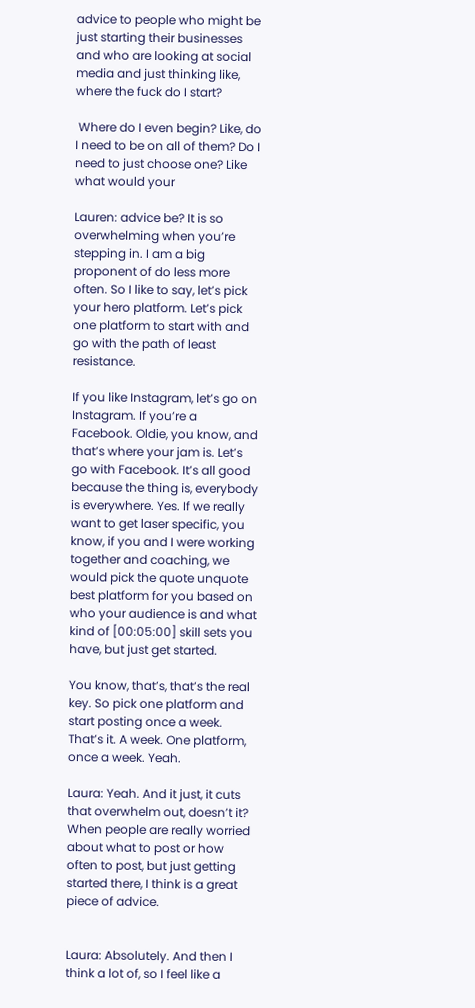advice to people who might be just starting their businesses and who are looking at social media and just thinking like, where the fuck do I start?

 Where do I even begin? Like, do I need to be on all of them? Do I need to just choose one? Like what would your

Lauren: advice be? It is so overwhelming when you’re stepping in. I am a big proponent of do less more often. So I like to say, let’s pick your hero platform. Let’s pick one platform to start with and go with the path of least resistance.

If you like Instagram, let’s go on Instagram. If you’re a Facebook. Oldie, you know, and that’s where your jam is. Let’s go with Facebook. It’s all good because the thing is, everybody is everywhere. Yes. If we really want to get laser specific, you know, if you and I were working together and coaching, we would pick the quote unquote best platform for you based on who your audience is and what kind of [00:05:00] skill sets you have, but just get started.

You know, that’s, that’s the real key. So pick one platform and start posting once a week. That’s it. A week. One platform, once a week. Yeah.

Laura: Yeah. And it just, it cuts that overwhelm out, doesn’t it? When people are really worried about what to post or how often to post, but just getting started there, I think is a great piece of advice.


Laura: Absolutely. And then I think a lot of, so I feel like a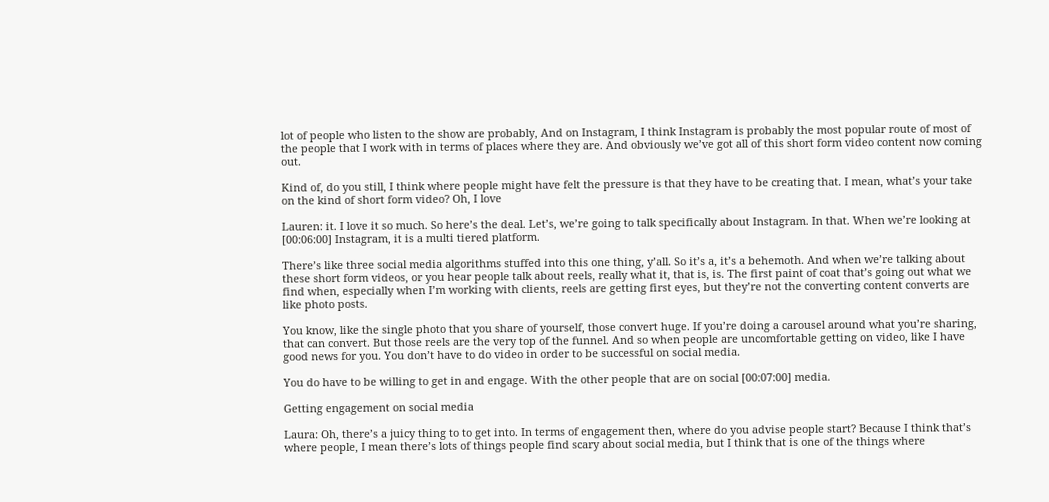lot of people who listen to the show are probably, And on Instagram, I think Instagram is probably the most popular route of most of the people that I work with in terms of places where they are. And obviously we’ve got all of this short form video content now coming out.

Kind of, do you still, I think where people might have felt the pressure is that they have to be creating that. I mean, what’s your take on the kind of short form video? Oh, I love

Lauren: it. I love it so much. So here’s the deal. Let’s, we’re going to talk specifically about Instagram. In that. When we’re looking at [00:06:00] Instagram, it is a multi tiered platform.

There’s like three social media algorithms stuffed into this one thing, y’all. So it’s a, it’s a behemoth. And when we’re talking about these short form videos, or you hear people talk about reels, really what it, that is, is. The first paint of coat that’s going out what we find when, especially when I’m working with clients, reels are getting first eyes, but they’re not the converting content converts are like photo posts.

You know, like the single photo that you share of yourself, those convert huge. If you’re doing a carousel around what you’re sharing, that can convert. But those reels are the very top of the funnel. And so when people are uncomfortable getting on video, like I have good news for you. You don’t have to do video in order to be successful on social media.

You do have to be willing to get in and engage. With the other people that are on social [00:07:00] media.

Getting engagement on social media

Laura: Oh, there’s a juicy thing to to get into. In terms of engagement then, where do you advise people start? Because I think that’s where people, I mean there’s lots of things people find scary about social media, but I think that is one of the things where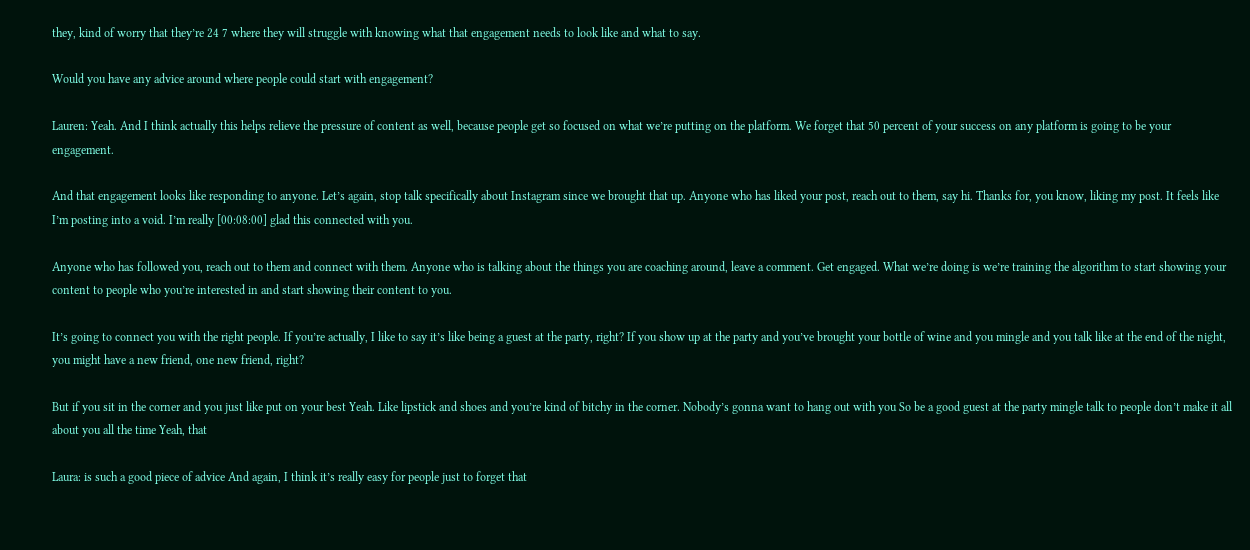they, kind of worry that they’re 24 7 where they will struggle with knowing what that engagement needs to look like and what to say.

Would you have any advice around where people could start with engagement?

Lauren: Yeah. And I think actually this helps relieve the pressure of content as well, because people get so focused on what we’re putting on the platform. We forget that 50 percent of your success on any platform is going to be your engagement.

And that engagement looks like responding to anyone. Let’s again, stop talk specifically about Instagram since we brought that up. Anyone who has liked your post, reach out to them, say hi. Thanks for, you know, liking my post. It feels like I’m posting into a void. I’m really [00:08:00] glad this connected with you.

Anyone who has followed you, reach out to them and connect with them. Anyone who is talking about the things you are coaching around, leave a comment. Get engaged. What we’re doing is we’re training the algorithm to start showing your content to people who you’re interested in and start showing their content to you.

It’s going to connect you with the right people. If you’re actually, I like to say it’s like being a guest at the party, right? If you show up at the party and you’ve brought your bottle of wine and you mingle and you talk like at the end of the night, you might have a new friend, one new friend, right?

But if you sit in the corner and you just like put on your best Yeah. Like lipstick and shoes and you’re kind of bitchy in the corner. Nobody’s gonna want to hang out with you So be a good guest at the party mingle talk to people don’t make it all about you all the time Yeah, that

Laura: is such a good piece of advice And again, I think it’s really easy for people just to forget that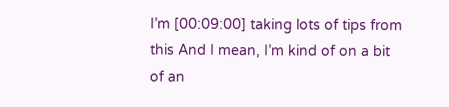I’m [00:09:00] taking lots of tips from this And I mean, I’m kind of on a bit of an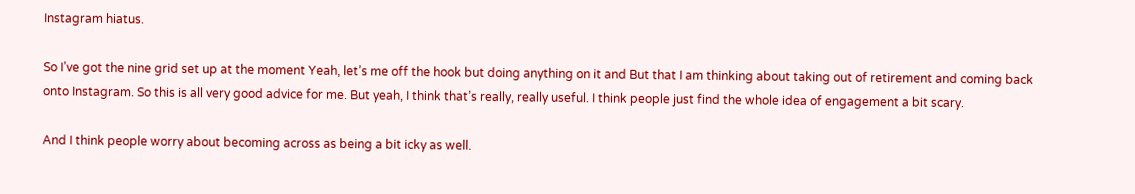Instagram hiatus.

So I’ve got the nine grid set up at the moment Yeah, let’s me off the hook but doing anything on it and But that I am thinking about taking out of retirement and coming back onto Instagram. So this is all very good advice for me. But yeah, I think that’s really, really useful. I think people just find the whole idea of engagement a bit scary.

And I think people worry about becoming across as being a bit icky as well.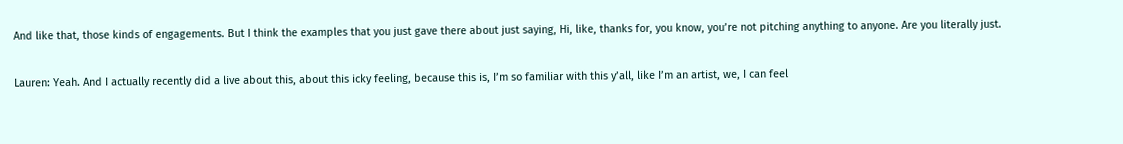And like that, those kinds of engagements. But I think the examples that you just gave there about just saying, Hi, like, thanks for, you know, you’re not pitching anything to anyone. Are you literally just.

Lauren: Yeah. And I actually recently did a live about this, about this icky feeling, because this is, I’m so familiar with this y’all, like I’m an artist, we, I can feel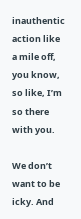inauthentic action like a mile off, you know, so like, I’m so there with you.

We don’t want to be icky. And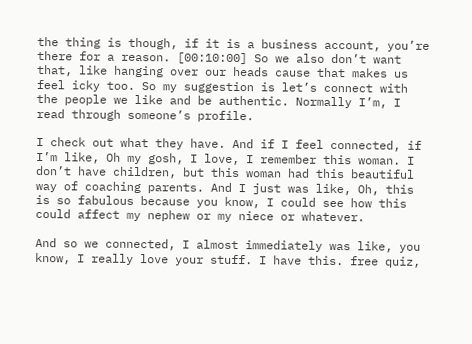the thing is though, if it is a business account, you’re there for a reason. [00:10:00] So we also don’t want that, like hanging over our heads cause that makes us feel icky too. So my suggestion is let’s connect with the people we like and be authentic. Normally I’m, I read through someone’s profile.

I check out what they have. And if I feel connected, if I’m like, Oh my gosh, I love, I remember this woman. I don’t have children, but this woman had this beautiful way of coaching parents. And I just was like, Oh, this is so fabulous because you know, I could see how this could affect my nephew or my niece or whatever.

And so we connected, I almost immediately was like, you know, I really love your stuff. I have this. free quiz,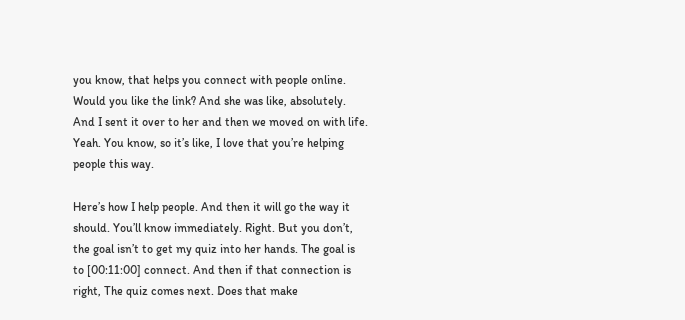you know, that helps you connect with people online. Would you like the link? And she was like, absolutely. And I sent it over to her and then we moved on with life. Yeah. You know, so it’s like, I love that you’re helping people this way.

Here’s how I help people. And then it will go the way it should. You’ll know immediately. Right. But you don’t, the goal isn’t to get my quiz into her hands. The goal is to [00:11:00] connect. And then if that connection is right, The quiz comes next. Does that make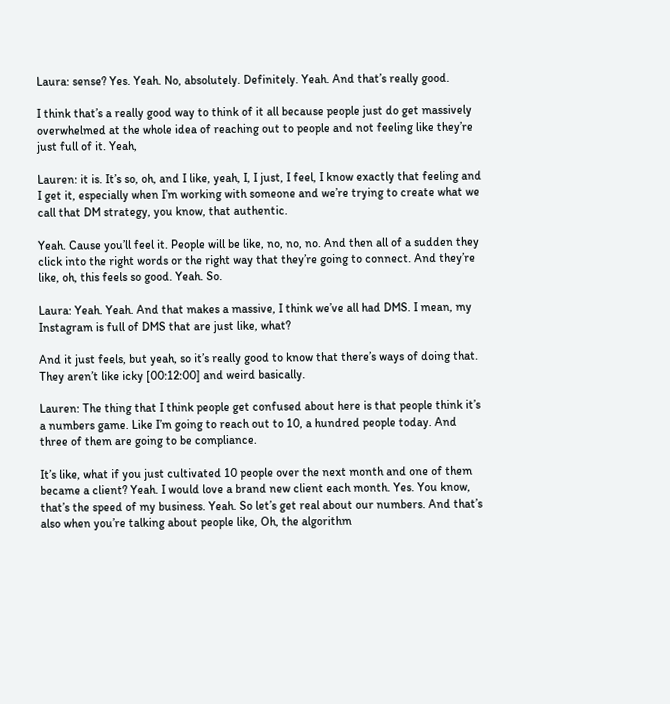Laura: sense? Yes. Yeah. No, absolutely. Definitely. Yeah. And that’s really good.

I think that’s a really good way to think of it all because people just do get massively overwhelmed at the whole idea of reaching out to people and not feeling like they’re just full of it. Yeah,

Lauren: it is. It’s so, oh, and I like, yeah, I, I just, I feel, I know exactly that feeling and I get it, especially when I’m working with someone and we’re trying to create what we call that DM strategy, you know, that authentic.

Yeah. Cause you’ll feel it. People will be like, no, no, no. And then all of a sudden they click into the right words or the right way that they’re going to connect. And they’re like, oh, this feels so good. Yeah. So.

Laura: Yeah. Yeah. And that makes a massive, I think we’ve all had DMS. I mean, my Instagram is full of DMS that are just like, what?

And it just feels, but yeah, so it’s really good to know that there’s ways of doing that. They aren’t like icky [00:12:00] and weird basically.

Lauren: The thing that I think people get confused about here is that people think it’s a numbers game. Like I’m going to reach out to 10, a hundred people today. And three of them are going to be compliance.

It’s like, what if you just cultivated 10 people over the next month and one of them became a client? Yeah. I would love a brand new client each month. Yes. You know, that’s the speed of my business. Yeah. So let’s get real about our numbers. And that’s also when you’re talking about people like, Oh, the algorithm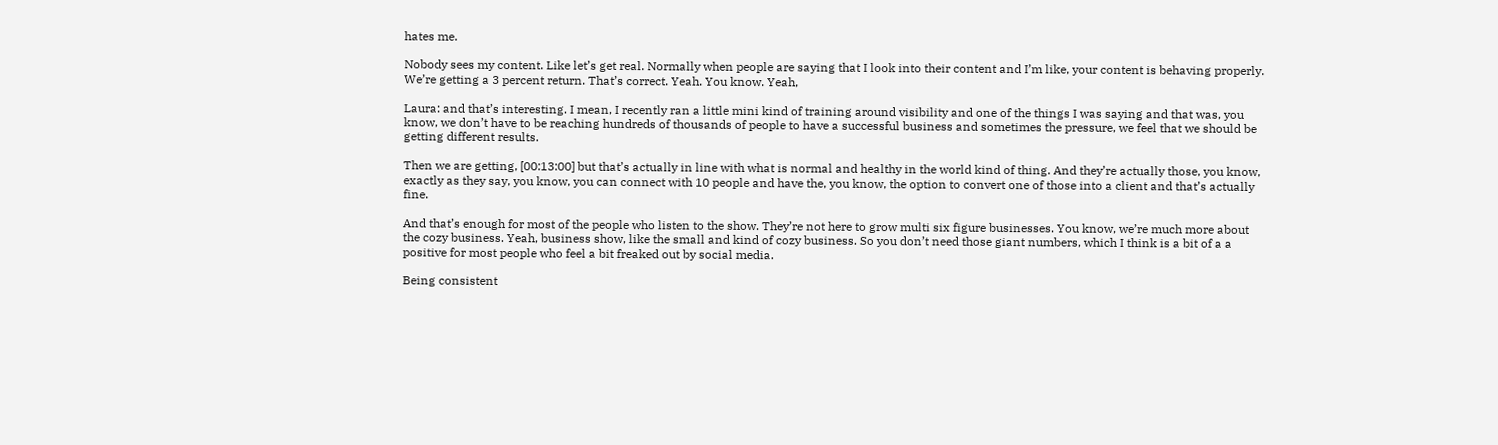hates me.

Nobody sees my content. Like let’s get real. Normally when people are saying that I look into their content and I’m like, your content is behaving properly. We’re getting a 3 percent return. That’s correct. Yeah. You know. Yeah,

Laura: and that’s interesting. I mean, I recently ran a little mini kind of training around visibility and one of the things I was saying and that was, you know, we don’t have to be reaching hundreds of thousands of people to have a successful business and sometimes the pressure, we feel that we should be getting different results.

Then we are getting, [00:13:00] but that’s actually in line with what is normal and healthy in the world kind of thing. And they’re actually those, you know, exactly as they say, you know, you can connect with 10 people and have the, you know, the option to convert one of those into a client and that’s actually fine.

And that’s enough for most of the people who listen to the show. They’re not here to grow multi six figure businesses. You know, we’re much more about the cozy business. Yeah, business show, like the small and kind of cozy business. So you don’t need those giant numbers, which I think is a bit of a a positive for most people who feel a bit freaked out by social media.

Being consistent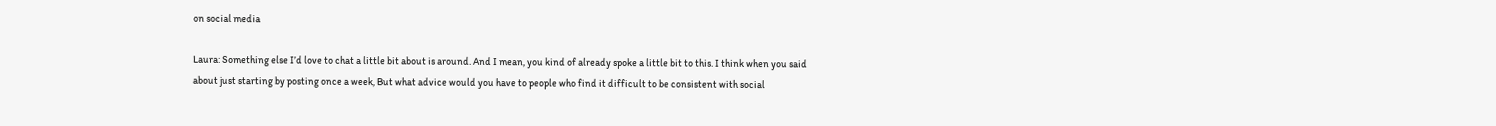on social media

Laura: Something else I’d love to chat a little bit about is around. And I mean, you kind of already spoke a little bit to this. I think when you said about just starting by posting once a week, But what advice would you have to people who find it difficult to be consistent with social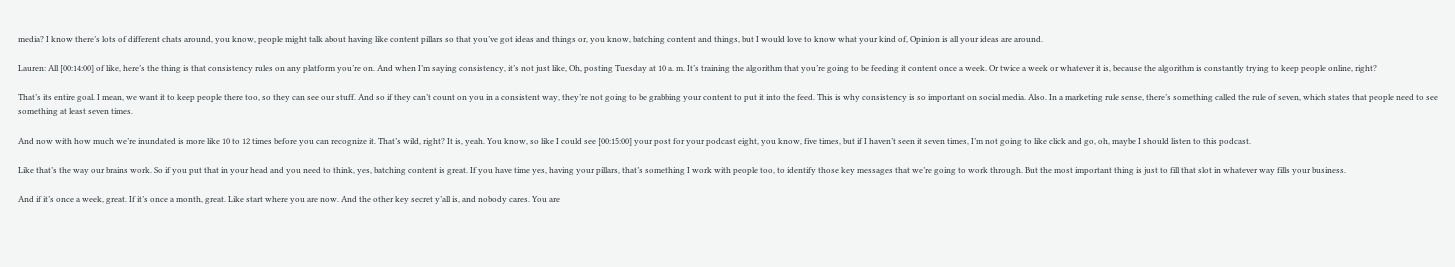media? I know there’s lots of different chats around, you know, people might talk about having like content pillars so that you’ve got ideas and things or, you know, batching content and things, but I would love to know what your kind of, Opinion is all your ideas are around.

Lauren: All [00:14:00] of like, here’s the thing is that consistency rules on any platform you’re on. And when I’m saying consistency, it’s not just like, Oh, posting Tuesday at 10 a. m. It’s training the algorithm that you’re going to be feeding it content once a week. Or twice a week or whatever it is, because the algorithm is constantly trying to keep people online, right?

That’s its entire goal. I mean, we want it to keep people there too, so they can see our stuff. And so if they can’t count on you in a consistent way, they’re not going to be grabbing your content to put it into the feed. This is why consistency is so important on social media. Also. In a marketing rule sense, there’s something called the rule of seven, which states that people need to see something at least seven times.

And now with how much we’re inundated is more like 10 to 12 times before you can recognize it. That’s wild, right? It is, yeah. You know, so like I could see [00:15:00] your post for your podcast eight, you know, five times, but if I haven’t seen it seven times, I’m not going to like click and go, oh, maybe I should listen to this podcast.

Like that’s the way our brains work. So if you put that in your head and you need to think, yes, batching content is great. If you have time yes, having your pillars, that’s something I work with people too, to identify those key messages that we’re going to work through. But the most important thing is just to fill that slot in whatever way fills your business.

And if it’s once a week, great. If it’s once a month, great. Like start where you are now. And the other key secret y’all is, and nobody cares. You are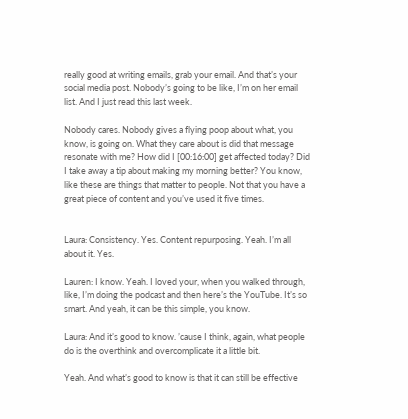really good at writing emails, grab your email. And that’s your social media post. Nobody’s going to be like, I’m on her email list. And I just read this last week.

Nobody cares. Nobody gives a flying poop about what, you know, is going on. What they care about is did that message resonate with me? How did I [00:16:00] get affected today? Did I take away a tip about making my morning better? You know, like these are things that matter to people. Not that you have a great piece of content and you’ve used it five times.


Laura: Consistency. Yes. Content repurposing. Yeah. I’m all about it. Yes.

Lauren: I know. Yeah. I loved your, when you walked through, like, I’m doing the podcast and then here’s the YouTube. It’s so smart. And yeah, it can be this simple, you know.

Laura: And it’s good to know. ’cause I think, again, what people do is the overthink and overcomplicate it a little bit.

Yeah. And what’s good to know is that it can still be effective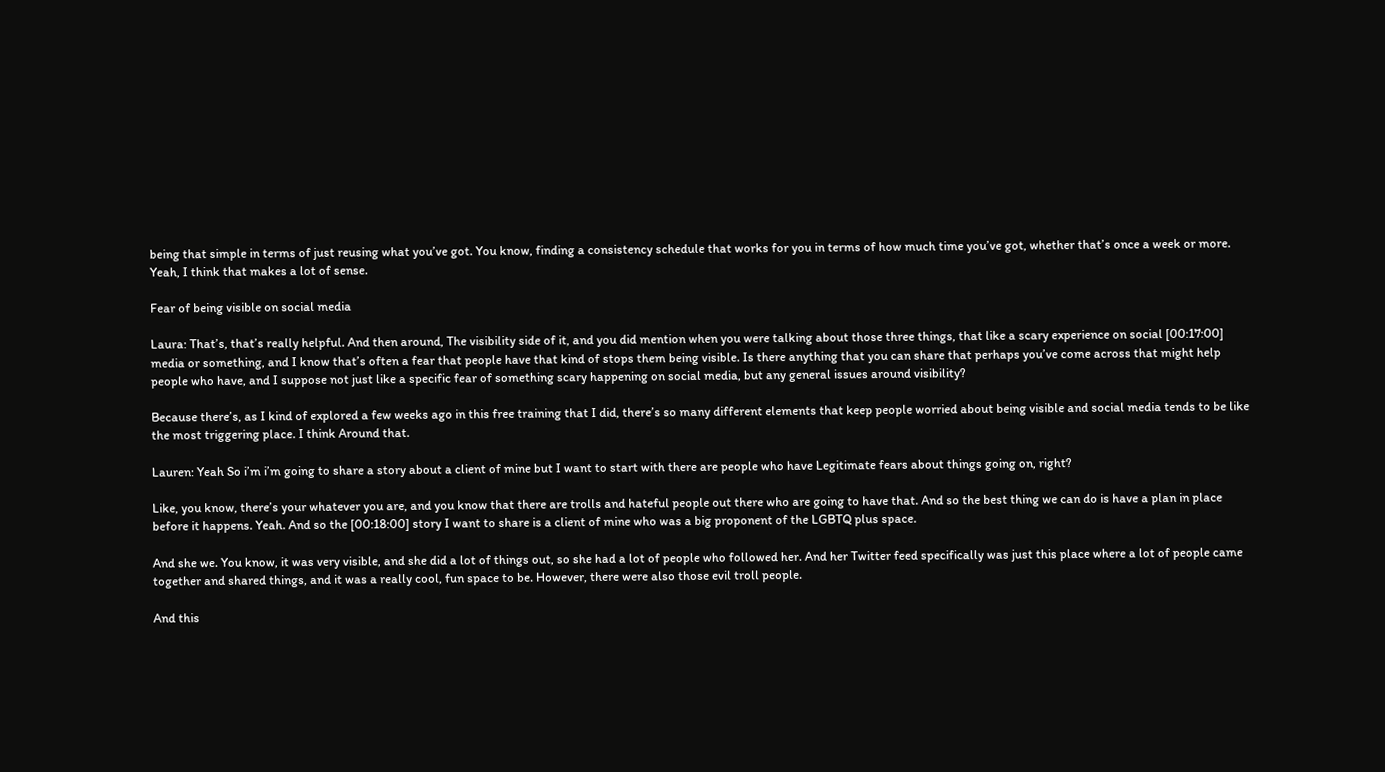being that simple in terms of just reusing what you’ve got. You know, finding a consistency schedule that works for you in terms of how much time you’ve got, whether that’s once a week or more. Yeah, I think that makes a lot of sense.

Fear of being visible on social media

Laura: That’s, that’s really helpful. And then around, The visibility side of it, and you did mention when you were talking about those three things, that like a scary experience on social [00:17:00] media or something, and I know that’s often a fear that people have that kind of stops them being visible. Is there anything that you can share that perhaps you’ve come across that might help people who have, and I suppose not just like a specific fear of something scary happening on social media, but any general issues around visibility?

Because there’s, as I kind of explored a few weeks ago in this free training that I did, there’s so many different elements that keep people worried about being visible and social media tends to be like the most triggering place. I think Around that.

Lauren: Yeah So i’m i’m going to share a story about a client of mine but I want to start with there are people who have Legitimate fears about things going on, right?

Like, you know, there’s your whatever you are, and you know that there are trolls and hateful people out there who are going to have that. And so the best thing we can do is have a plan in place before it happens. Yeah. And so the [00:18:00] story I want to share is a client of mine who was a big proponent of the LGBTQ plus space.

And she we. You know, it was very visible, and she did a lot of things out, so she had a lot of people who followed her. And her Twitter feed specifically was just this place where a lot of people came together and shared things, and it was a really cool, fun space to be. However, there were also those evil troll people.

And this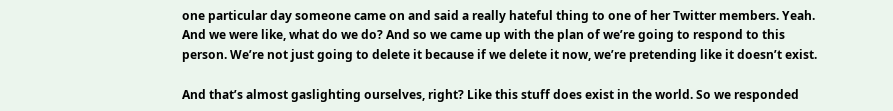one particular day someone came on and said a really hateful thing to one of her Twitter members. Yeah. And we were like, what do we do? And so we came up with the plan of we’re going to respond to this person. We’re not just going to delete it because if we delete it now, we’re pretending like it doesn’t exist.

And that’s almost gaslighting ourselves, right? Like this stuff does exist in the world. So we responded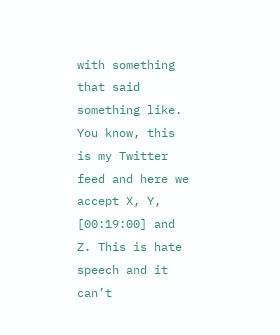with something that said something like. You know, this is my Twitter feed and here we accept X, Y, [00:19:00] and Z. This is hate speech and it can’t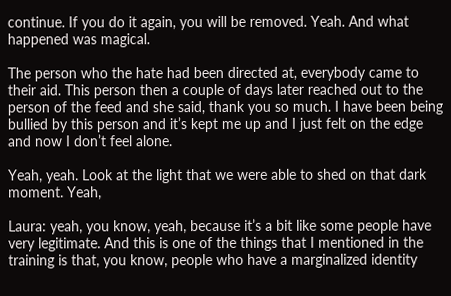continue. If you do it again, you will be removed. Yeah. And what happened was magical.

The person who the hate had been directed at, everybody came to their aid. This person then a couple of days later reached out to the person of the feed and she said, thank you so much. I have been being bullied by this person and it’s kept me up and I just felt on the edge and now I don’t feel alone.

Yeah, yeah. Look at the light that we were able to shed on that dark moment. Yeah,

Laura: yeah, you know, yeah, because it’s a bit like some people have very legitimate. And this is one of the things that I mentioned in the training is that, you know, people who have a marginalized identity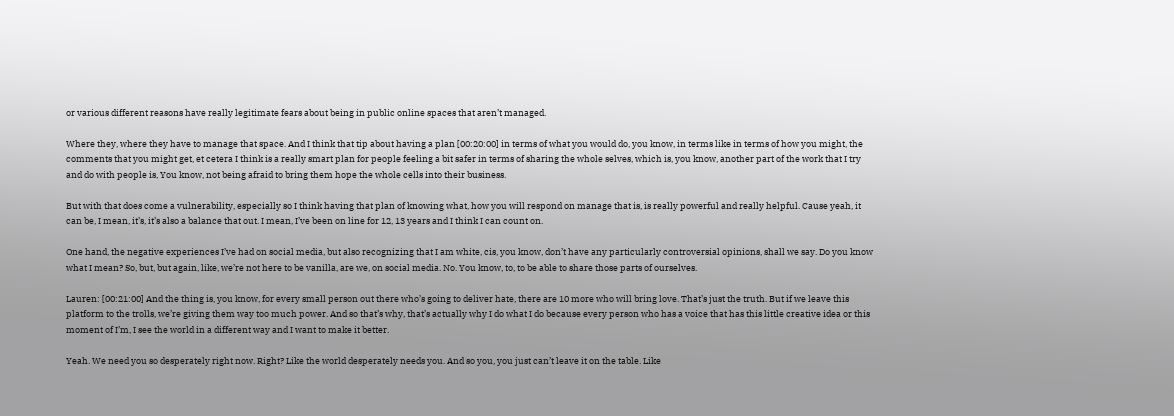or various different reasons have really legitimate fears about being in public online spaces that aren’t managed.

Where they, where they have to manage that space. And I think that tip about having a plan [00:20:00] in terms of what you would do, you know, in terms like in terms of how you might, the comments that you might get, et cetera I think is a really smart plan for people feeling a bit safer in terms of sharing the whole selves, which is, you know, another part of the work that I try and do with people is, You know, not being afraid to bring them hope the whole cells into their business.

But with that does come a vulnerability, especially so I think having that plan of knowing what, how you will respond on manage that is, is really powerful and really helpful. Cause yeah, it can be, I mean, it’s, it’s also a balance that out. I mean, I’ve been on line for 12, 13 years and I think I can count on.

One hand, the negative experiences I’ve had on social media, but also recognizing that I am white, cis, you know, don’t have any particularly controversial opinions, shall we say. Do you know what I mean? So, but, but again, like, we’re not here to be vanilla, are we, on social media. No. You know, to, to be able to share those parts of ourselves.

Lauren: [00:21:00] And the thing is, you know, for every small person out there who’s going to deliver hate, there are 10 more who will bring love. That’s just the truth. But if we leave this platform to the trolls, we’re giving them way too much power. And so that’s why, that’s actually why I do what I do because every person who has a voice that has this little creative idea or this moment of I’m, I see the world in a different way and I want to make it better.

Yeah. We need you so desperately right now. Right? Like the world desperately needs you. And so you, you just can’t leave it on the table. Like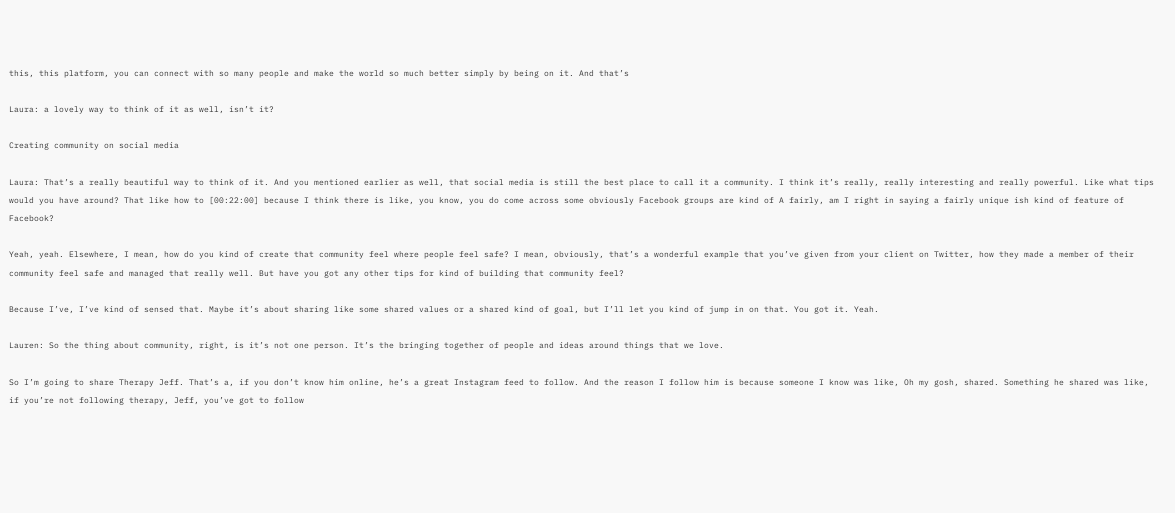this, this platform, you can connect with so many people and make the world so much better simply by being on it. And that’s

Laura: a lovely way to think of it as well, isn’t it?

Creating community on social media

Laura: That’s a really beautiful way to think of it. And you mentioned earlier as well, that social media is still the best place to call it a community. I think it’s really, really interesting and really powerful. Like what tips would you have around? That like how to [00:22:00] because I think there is like, you know, you do come across some obviously Facebook groups are kind of A fairly, am I right in saying a fairly unique ish kind of feature of Facebook?

Yeah, yeah. Elsewhere, I mean, how do you kind of create that community feel where people feel safe? I mean, obviously, that’s a wonderful example that you’ve given from your client on Twitter, how they made a member of their community feel safe and managed that really well. But have you got any other tips for kind of building that community feel?

Because I’ve, I’ve kind of sensed that. Maybe it’s about sharing like some shared values or a shared kind of goal, but I’ll let you kind of jump in on that. You got it. Yeah.

Lauren: So the thing about community, right, is it’s not one person. It’s the bringing together of people and ideas around things that we love.

So I’m going to share Therapy Jeff. That’s a, if you don’t know him online, he’s a great Instagram feed to follow. And the reason I follow him is because someone I know was like, Oh my gosh, shared. Something he shared was like, if you’re not following therapy, Jeff, you’ve got to follow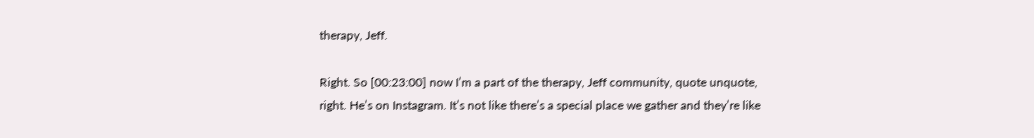therapy, Jeff.

Right. So [00:23:00] now I’m a part of the therapy, Jeff community, quote unquote, right. He’s on Instagram. It’s not like there’s a special place we gather and they’re like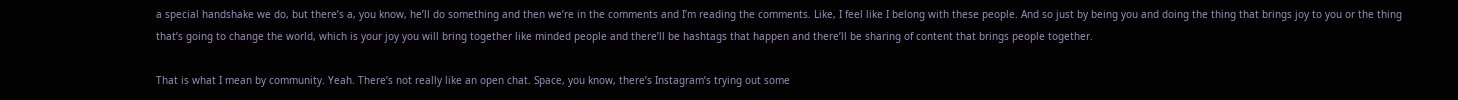a special handshake we do, but there’s a, you know, he’ll do something and then we’re in the comments and I’m reading the comments. Like, I feel like I belong with these people. And so just by being you and doing the thing that brings joy to you or the thing that’s going to change the world, which is your joy you will bring together like minded people and there’ll be hashtags that happen and there’ll be sharing of content that brings people together.

That is what I mean by community. Yeah. There’s not really like an open chat. Space, you know, there’s Instagram’s trying out some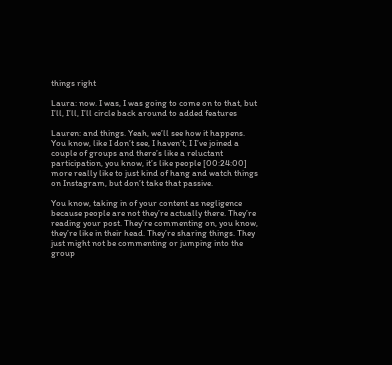things right

Laura: now. I was, I was going to come on to that, but I’ll, I’ll, I’ll circle back around to added features

Lauren: and things. Yeah, we’ll see how it happens. You know, like I don’t see, I haven’t, I I’ve joined a couple of groups and there’s like a reluctant participation, you know, it’s like people [00:24:00] more really like to just kind of hang and watch things on Instagram, but don’t take that passive.

You know, taking in of your content as negligence because people are not they’re actually there. They’re reading your post. They’re commenting on, you know, they’re like in their head. They’re sharing things. They just might not be commenting or jumping into the group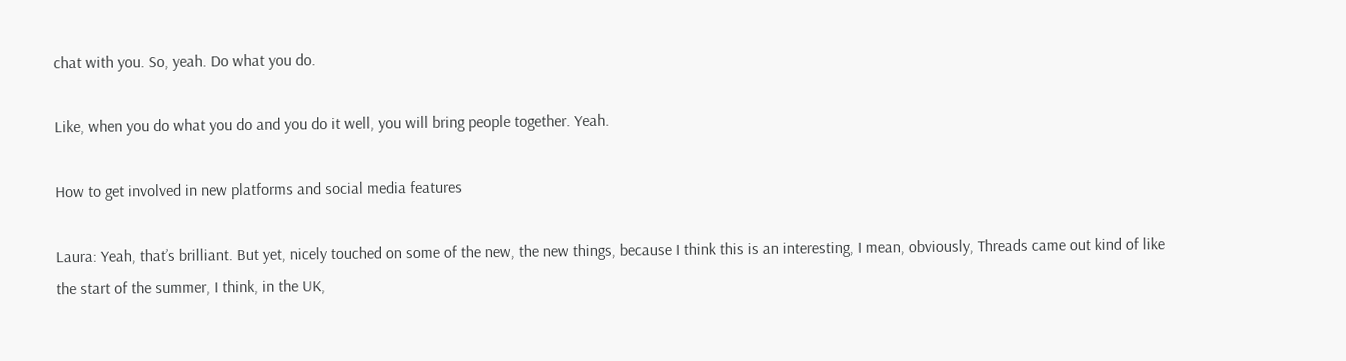chat with you. So, yeah. Do what you do.

Like, when you do what you do and you do it well, you will bring people together. Yeah.

How to get involved in new platforms and social media features

Laura: Yeah, that’s brilliant. But yet, nicely touched on some of the new, the new things, because I think this is an interesting, I mean, obviously, Threads came out kind of like the start of the summer, I think, in the UK,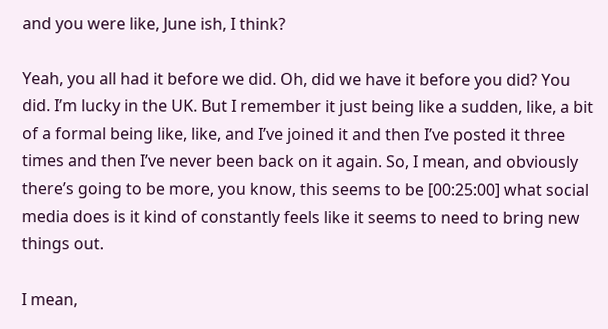and you were like, June ish, I think?

Yeah, you all had it before we did. Oh, did we have it before you did? You did. I’m lucky in the UK. But I remember it just being like a sudden, like, a bit of a formal being like, like, and I’ve joined it and then I’ve posted it three times and then I’ve never been back on it again. So, I mean, and obviously there’s going to be more, you know, this seems to be [00:25:00] what social media does is it kind of constantly feels like it seems to need to bring new things out.

I mean,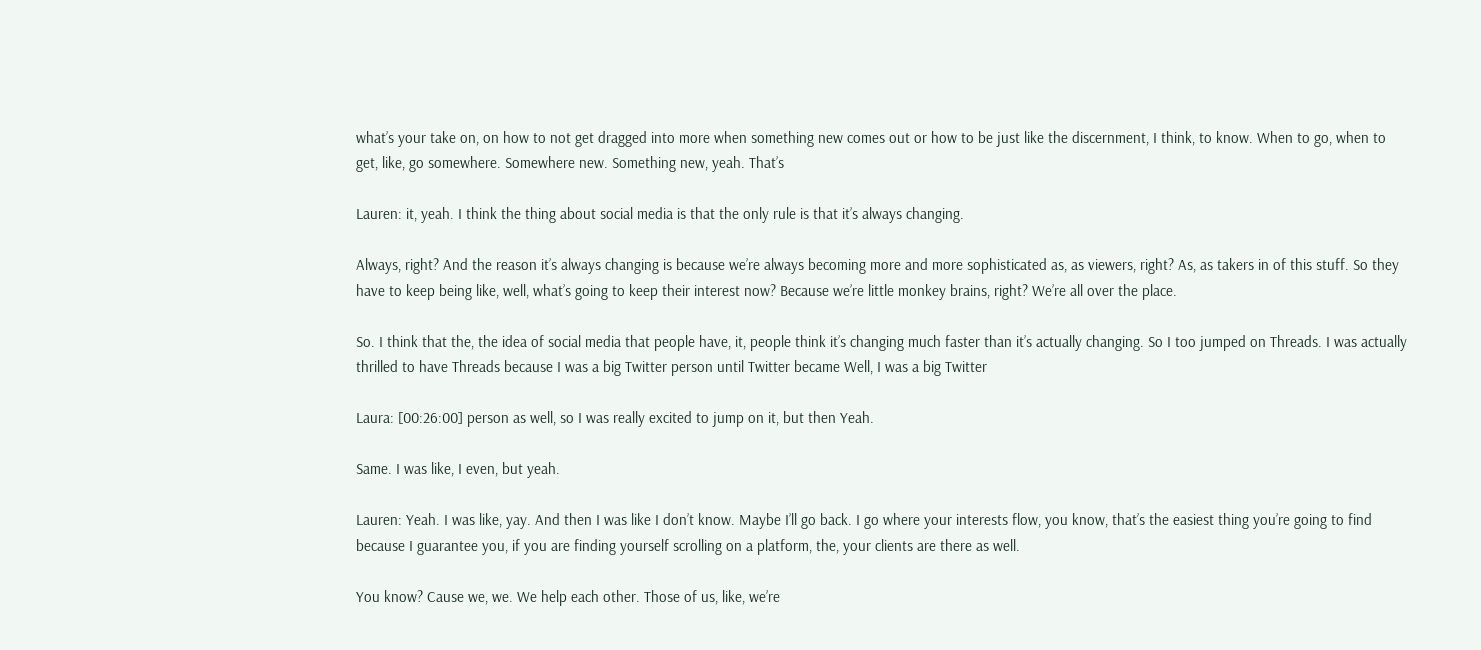what’s your take on, on how to not get dragged into more when something new comes out or how to be just like the discernment, I think, to know. When to go, when to get, like, go somewhere. Somewhere new. Something new, yeah. That’s

Lauren: it, yeah. I think the thing about social media is that the only rule is that it’s always changing.

Always, right? And the reason it’s always changing is because we’re always becoming more and more sophisticated as, as viewers, right? As, as takers in of this stuff. So they have to keep being like, well, what’s going to keep their interest now? Because we’re little monkey brains, right? We’re all over the place.

So. I think that the, the idea of social media that people have, it, people think it’s changing much faster than it’s actually changing. So I too jumped on Threads. I was actually thrilled to have Threads because I was a big Twitter person until Twitter became Well, I was a big Twitter

Laura: [00:26:00] person as well, so I was really excited to jump on it, but then Yeah.

Same. I was like, I even, but yeah.

Lauren: Yeah. I was like, yay. And then I was like I don’t know. Maybe I’ll go back. I go where your interests flow, you know, that’s the easiest thing you’re going to find because I guarantee you, if you are finding yourself scrolling on a platform, the, your clients are there as well.

You know? Cause we, we. We help each other. Those of us, like, we’re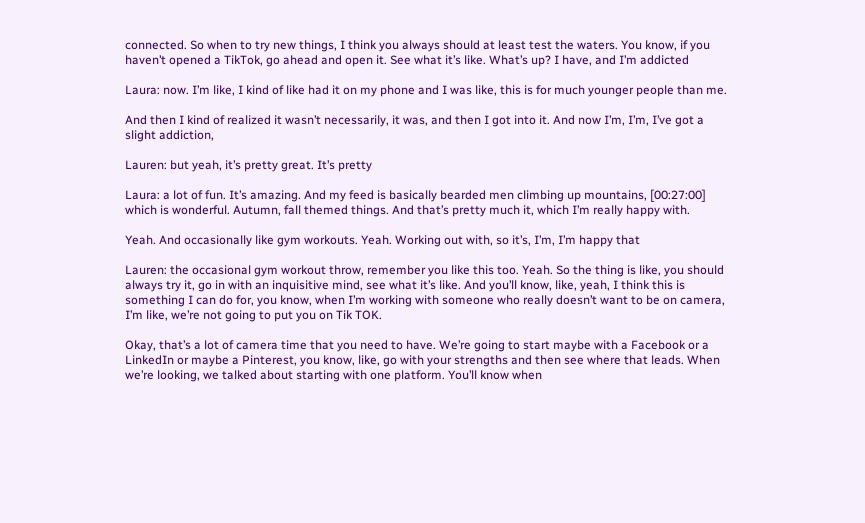connected. So when to try new things, I think you always should at least test the waters. You know, if you haven’t opened a TikTok, go ahead and open it. See what it’s like. What’s up? I have, and I’m addicted

Laura: now. I’m like, I kind of like had it on my phone and I was like, this is for much younger people than me.

And then I kind of realized it wasn’t necessarily, it was, and then I got into it. And now I’m, I’m, I’ve got a slight addiction,

Lauren: but yeah, it’s pretty great. It’s pretty

Laura: a lot of fun. It’s amazing. And my feed is basically bearded men climbing up mountains, [00:27:00] which is wonderful. Autumn, fall themed things. And that’s pretty much it, which I’m really happy with.

Yeah. And occasionally like gym workouts. Yeah. Working out with, so it’s, I’m, I’m happy that

Lauren: the occasional gym workout throw, remember you like this too. Yeah. So the thing is like, you should always try it, go in with an inquisitive mind, see what it’s like. And you’ll know, like, yeah, I think this is something I can do for, you know, when I’m working with someone who really doesn’t want to be on camera, I’m like, we’re not going to put you on Tik TOK.

Okay, that’s a lot of camera time that you need to have. We’re going to start maybe with a Facebook or a LinkedIn or maybe a Pinterest, you know, like, go with your strengths and then see where that leads. When we’re looking, we talked about starting with one platform. You’ll know when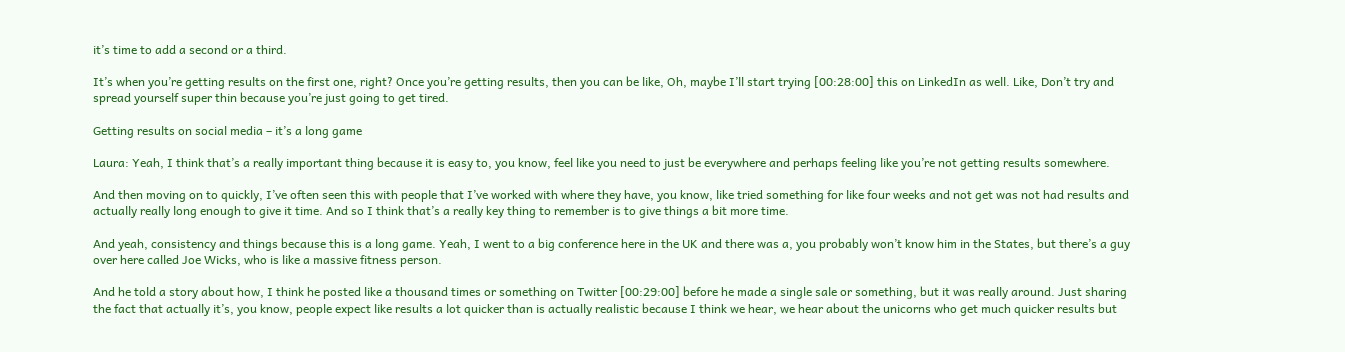it’s time to add a second or a third.

It’s when you’re getting results on the first one, right? Once you’re getting results, then you can be like, Oh, maybe I’ll start trying [00:28:00] this on LinkedIn as well. Like, Don’t try and spread yourself super thin because you’re just going to get tired.

Getting results on social media – it’s a long game

Laura: Yeah, I think that’s a really important thing because it is easy to, you know, feel like you need to just be everywhere and perhaps feeling like you’re not getting results somewhere.

And then moving on to quickly, I’ve often seen this with people that I’ve worked with where they have, you know, like tried something for like four weeks and not get was not had results and actually really long enough to give it time. And so I think that’s a really key thing to remember is to give things a bit more time.

And yeah, consistency and things because this is a long game. Yeah, I went to a big conference here in the UK and there was a, you probably won’t know him in the States, but there’s a guy over here called Joe Wicks, who is like a massive fitness person.

And he told a story about how, I think he posted like a thousand times or something on Twitter [00:29:00] before he made a single sale or something, but it was really around. Just sharing the fact that actually it’s, you know, people expect like results a lot quicker than is actually realistic because I think we hear, we hear about the unicorns who get much quicker results but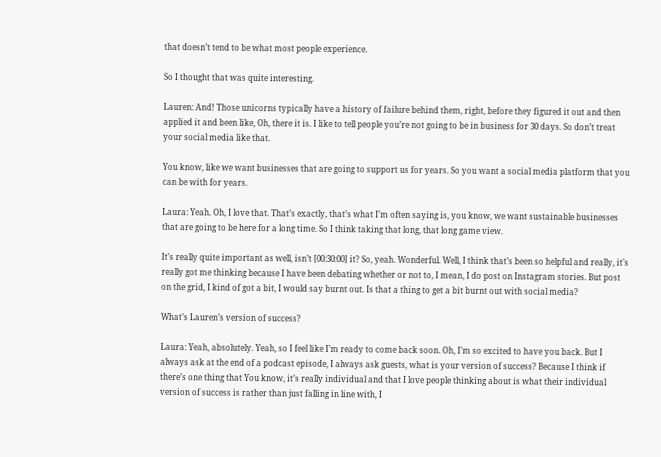that doesn’t tend to be what most people experience.

So I thought that was quite interesting.

Lauren: And! Those unicorns typically have a history of failure behind them, right, before they figured it out and then applied it and been like, Oh, there it is. I like to tell people you’re not going to be in business for 30 days. So don’t treat your social media like that.

You know, like we want businesses that are going to support us for years. So you want a social media platform that you can be with for years.

Laura: Yeah. Oh, I love that. That’s exactly, that’s what I’m often saying is, you know, we want sustainable businesses that are going to be here for a long time. So I think taking that long, that long game view.

It’s really quite important as well, isn’t [00:30:00] it? So, yeah. Wonderful. Well, I think that’s been so helpful and really, it’s really got me thinking because I have been debating whether or not to, I mean, I do post on Instagram stories. But post on the grid, I kind of got a bit, I would say burnt out. Is that a thing to get a bit burnt out with social media?

What’s Lauren’s version of success?

Laura: Yeah, absolutely. Yeah, so I feel like I’m ready to come back soon. Oh, I’m so excited to have you back. But I always ask at the end of a podcast episode, I always ask guests, what is your version of success? Because I think if there’s one thing that You know, it’s really individual and that I love people thinking about is what their individual version of success is rather than just falling in line with, I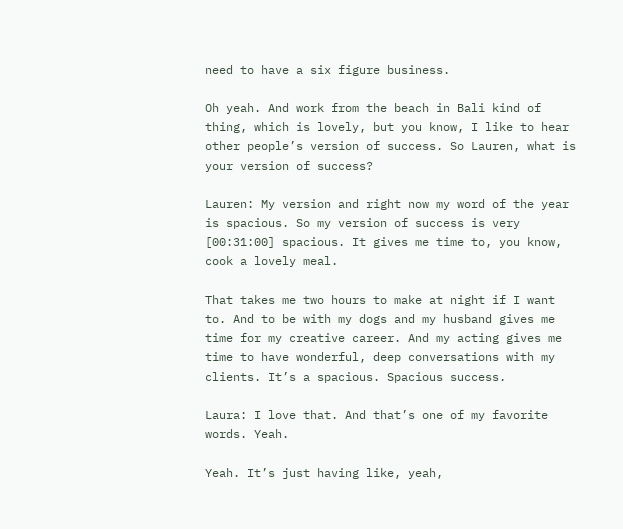need to have a six figure business.

Oh yeah. And work from the beach in Bali kind of thing, which is lovely, but you know, I like to hear other people’s version of success. So Lauren, what is your version of success?

Lauren: My version and right now my word of the year is spacious. So my version of success is very [00:31:00] spacious. It gives me time to, you know, cook a lovely meal.

That takes me two hours to make at night if I want to. And to be with my dogs and my husband gives me time for my creative career. And my acting gives me time to have wonderful, deep conversations with my clients. It’s a spacious. Spacious success.

Laura: I love that. And that’s one of my favorite words. Yeah.

Yeah. It’s just having like, yeah,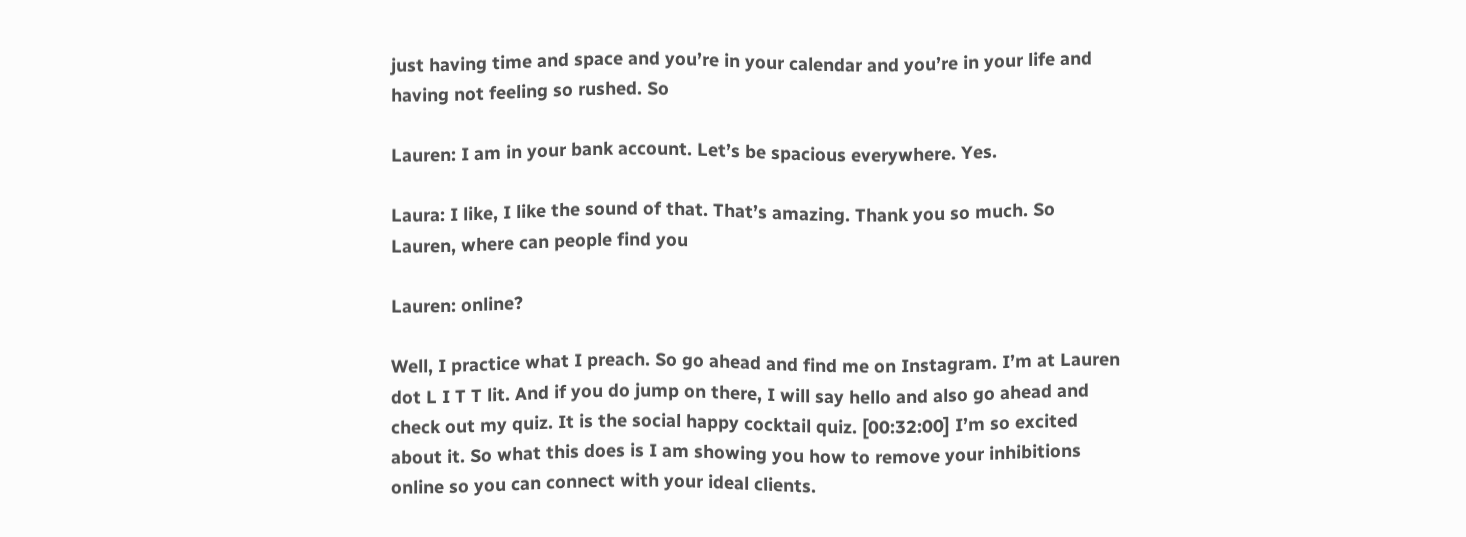just having time and space and you’re in your calendar and you’re in your life and having not feeling so rushed. So

Lauren: I am in your bank account. Let’s be spacious everywhere. Yes.

Laura: I like, I like the sound of that. That’s amazing. Thank you so much. So Lauren, where can people find you

Lauren: online?

Well, I practice what I preach. So go ahead and find me on Instagram. I’m at Lauren dot L I T T lit. And if you do jump on there, I will say hello and also go ahead and check out my quiz. It is the social happy cocktail quiz. [00:32:00] I’m so excited about it. So what this does is I am showing you how to remove your inhibitions online so you can connect with your ideal clients.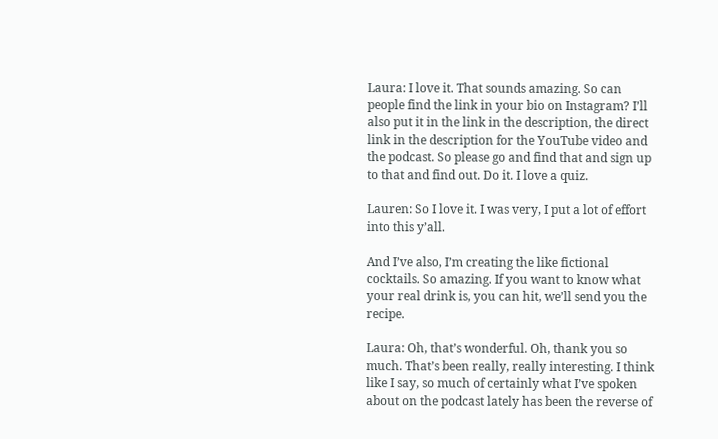Laura: I love it. That sounds amazing. So can people find the link in your bio on Instagram? I’ll also put it in the link in the description, the direct link in the description for the YouTube video and the podcast. So please go and find that and sign up to that and find out. Do it. I love a quiz.

Lauren: So I love it. I was very, I put a lot of effort into this y’all.

And I’ve also, I’m creating the like fictional cocktails. So amazing. If you want to know what your real drink is, you can hit, we’ll send you the recipe.

Laura: Oh, that’s wonderful. Oh, thank you so much. That’s been really, really interesting. I think like I say, so much of certainly what I’ve spoken about on the podcast lately has been the reverse of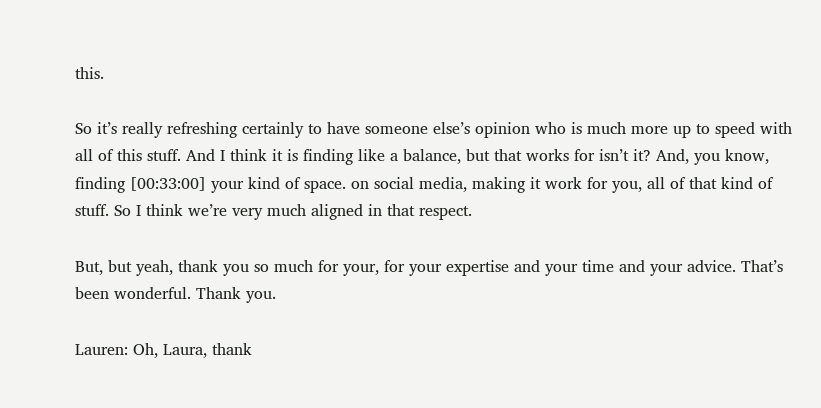this.

So it’s really refreshing certainly to have someone else’s opinion who is much more up to speed with all of this stuff. And I think it is finding like a balance, but that works for isn’t it? And, you know, finding [00:33:00] your kind of space. on social media, making it work for you, all of that kind of stuff. So I think we’re very much aligned in that respect.

But, but yeah, thank you so much for your, for your expertise and your time and your advice. That’s been wonderful. Thank you.

Lauren: Oh, Laura, thank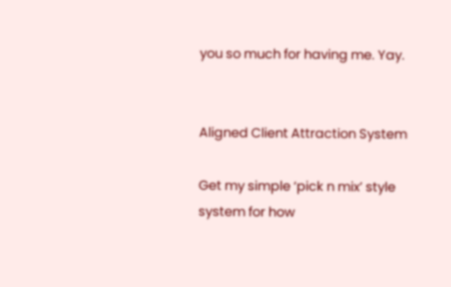you so much for having me. Yay.


Aligned Client Attraction System

Get my simple ‘pick n mix’ style system for how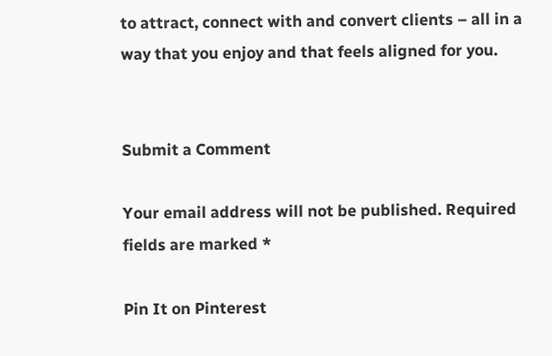to attract, connect with and convert clients – all in a way that you enjoy and that feels aligned for you.


Submit a Comment

Your email address will not be published. Required fields are marked *

Pin It on Pinterest